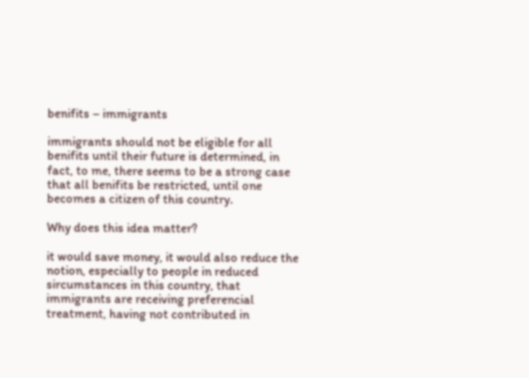benifits – immigrants

immigrants should not be eligible for all benifits until their future is determined, in fact, to me, there seems to be a strong case that all benifits be restricted, until one becomes a citizen of this country.

Why does this idea matter?

it would save money, it would also reduce the notion, especially to people in reduced sircumstances in this country, that immigrants are receiving preferencial treatment, having not contributed in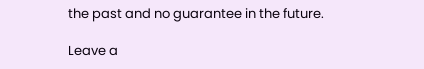the past and no guarantee in the future.

Leave a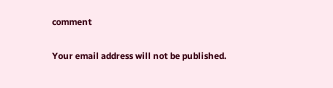comment

Your email address will not be published.